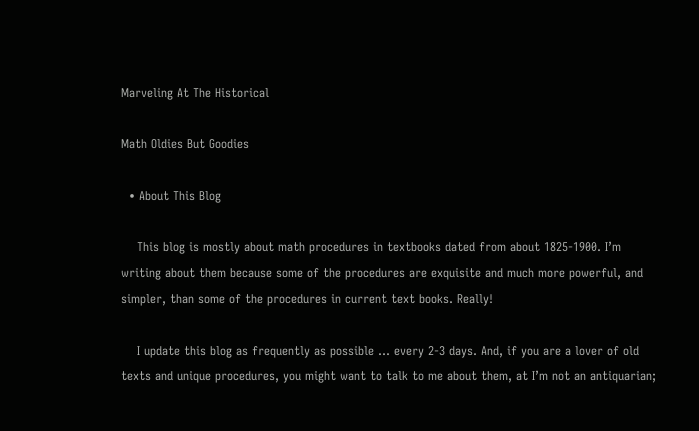Marveling At The Historical

Math Oldies But Goodies

  • About This Blog

    This blog is mostly about math procedures in textbooks dated from about 1825-1900. I’m writing about them because some of the procedures are exquisite and much more powerful, and simpler, than some of the procedures in current text books. Really!

    I update this blog as frequently as possible ... every 2-3 days. And, if you are a lover of old texts and unique procedures, you might want to talk to me about them, at I’m not an antiquarian;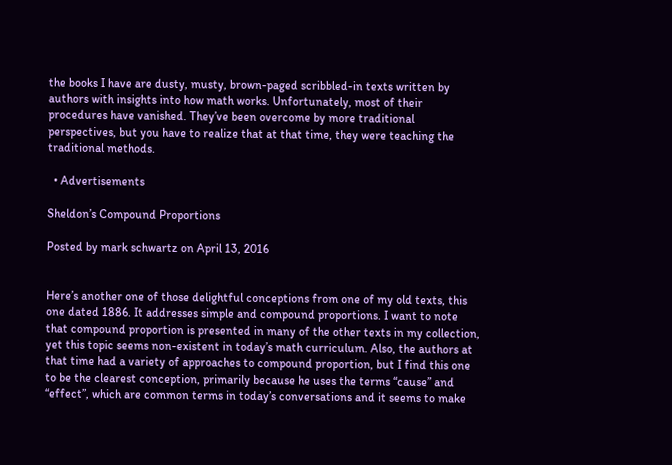the books I have are dusty, musty, brown-paged scribbled-in texts written by authors with insights into how math works. Unfortunately, most of their procedures have vanished. They’ve been overcome by more traditional perspectives, but you have to realize that at that time, they were teaching the traditional methods.

  • Advertisements

Sheldon’s Compound Proportions

Posted by mark schwartz on April 13, 2016


Here’s another one of those delightful conceptions from one of my old texts, this one dated 1886. It addresses simple and compound proportions. I want to note that compound proportion is presented in many of the other texts in my collection, yet this topic seems non-existent in today’s math curriculum. Also, the authors at that time had a variety of approaches to compound proportion, but I find this one to be the clearest conception, primarily because he uses the terms “cause” and “effect”, which are common terms in today’s conversations and it seems to make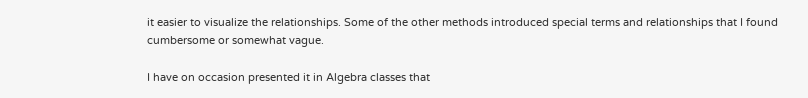it easier to visualize the relationships. Some of the other methods introduced special terms and relationships that I found cumbersome or somewhat vague.

I have on occasion presented it in Algebra classes that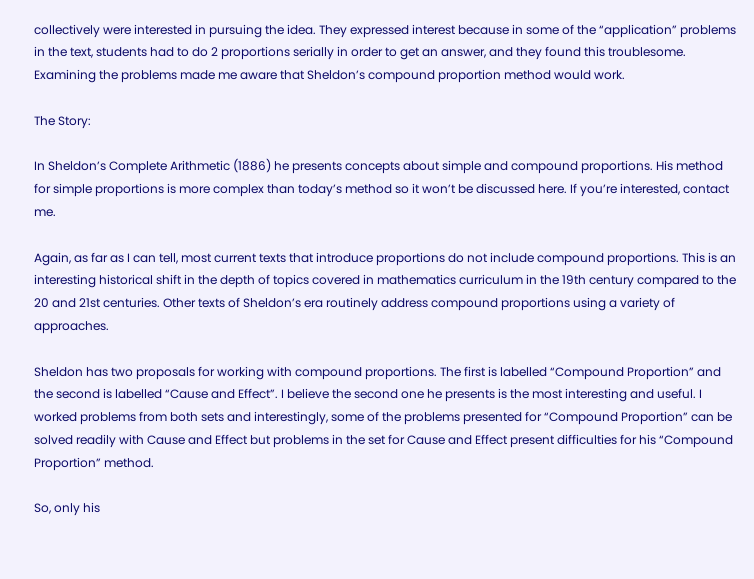collectively were interested in pursuing the idea. They expressed interest because in some of the “application” problems in the text, students had to do 2 proportions serially in order to get an answer, and they found this troublesome. Examining the problems made me aware that Sheldon’s compound proportion method would work.

The Story:

In Sheldon’s Complete Arithmetic (1886) he presents concepts about simple and compound proportions. His method for simple proportions is more complex than today’s method so it won’t be discussed here. If you’re interested, contact me.

Again, as far as I can tell, most current texts that introduce proportions do not include compound proportions. This is an interesting historical shift in the depth of topics covered in mathematics curriculum in the 19th century compared to the 20 and 21st centuries. Other texts of Sheldon’s era routinely address compound proportions using a variety of approaches.

Sheldon has two proposals for working with compound proportions. The first is labelled “Compound Proportion” and the second is labelled “Cause and Effect”. I believe the second one he presents is the most interesting and useful. I worked problems from both sets and interestingly, some of the problems presented for “Compound Proportion” can be solved readily with Cause and Effect but problems in the set for Cause and Effect present difficulties for his “Compound Proportion” method.

So, only his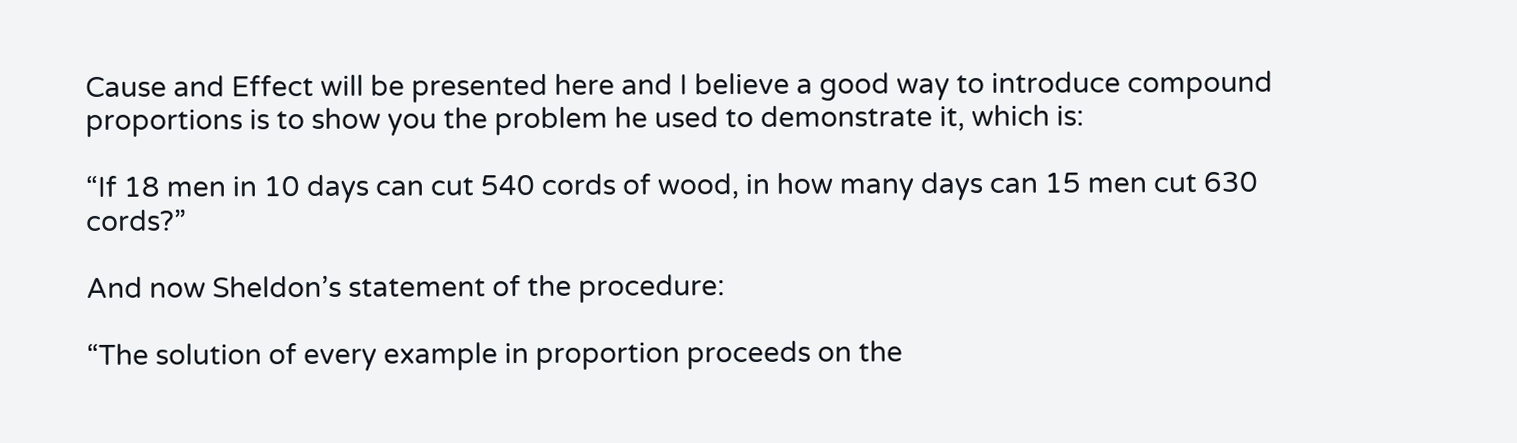Cause and Effect will be presented here and I believe a good way to introduce compound proportions is to show you the problem he used to demonstrate it, which is:

“If 18 men in 10 days can cut 540 cords of wood, in how many days can 15 men cut 630 cords?”

And now Sheldon’s statement of the procedure:

“The solution of every example in proportion proceeds on the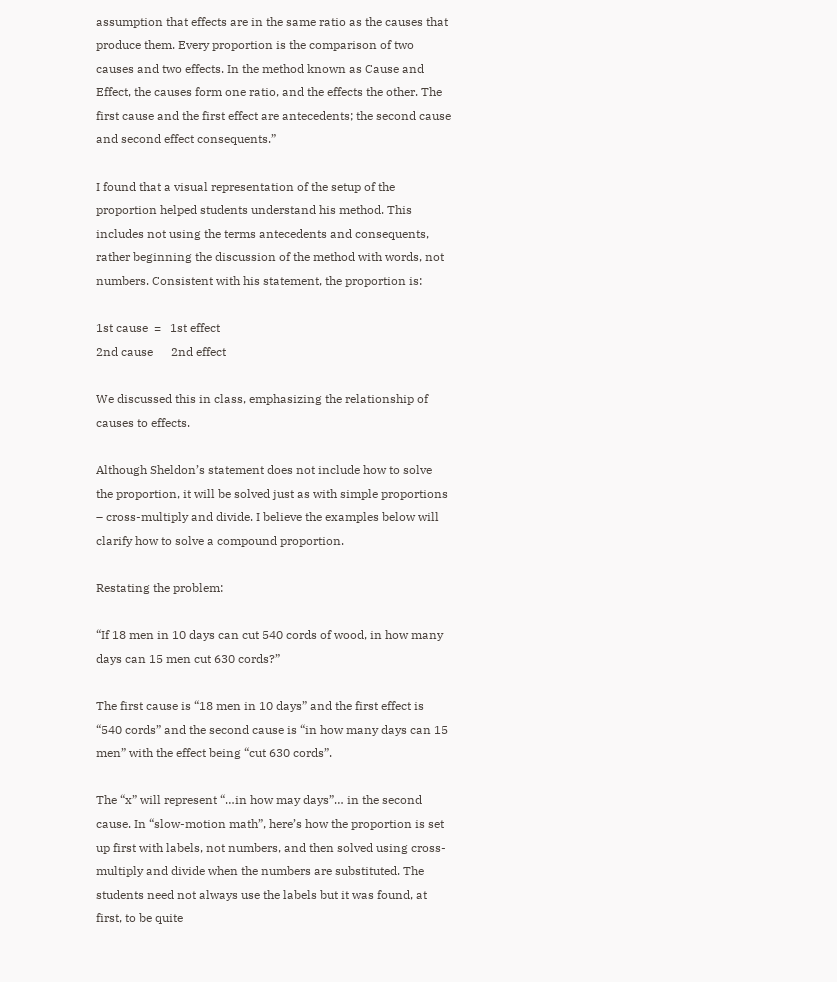assumption that effects are in the same ratio as the causes that produce them. Every proportion is the comparison of two causes and two effects. In the method known as Cause and Effect, the causes form one ratio, and the effects the other. The first cause and the first effect are antecedents; the second cause and second effect consequents.”

I found that a visual representation of the setup of the proportion helped students understand his method. This includes not using the terms antecedents and consequents, rather beginning the discussion of the method with words, not numbers. Consistent with his statement, the proportion is:

1st cause  =   1st effect
2nd cause      2nd effect

We discussed this in class, emphasizing the relationship of causes to effects.

Although Sheldon’s statement does not include how to solve the proportion, it will be solved just as with simple proportions – cross-multiply and divide. I believe the examples below will clarify how to solve a compound proportion.

Restating the problem:

“If 18 men in 10 days can cut 540 cords of wood, in how many days can 15 men cut 630 cords?”

The first cause is “18 men in 10 days” and the first effect is “540 cords” and the second cause is “in how many days can 15 men” with the effect being “cut 630 cords”.

The “x” will represent “…in how may days”… in the second cause. In “slow-motion math”, here’s how the proportion is set up first with labels, not numbers, and then solved using cross-multiply and divide when the numbers are substituted. The students need not always use the labels but it was found, at first, to be quite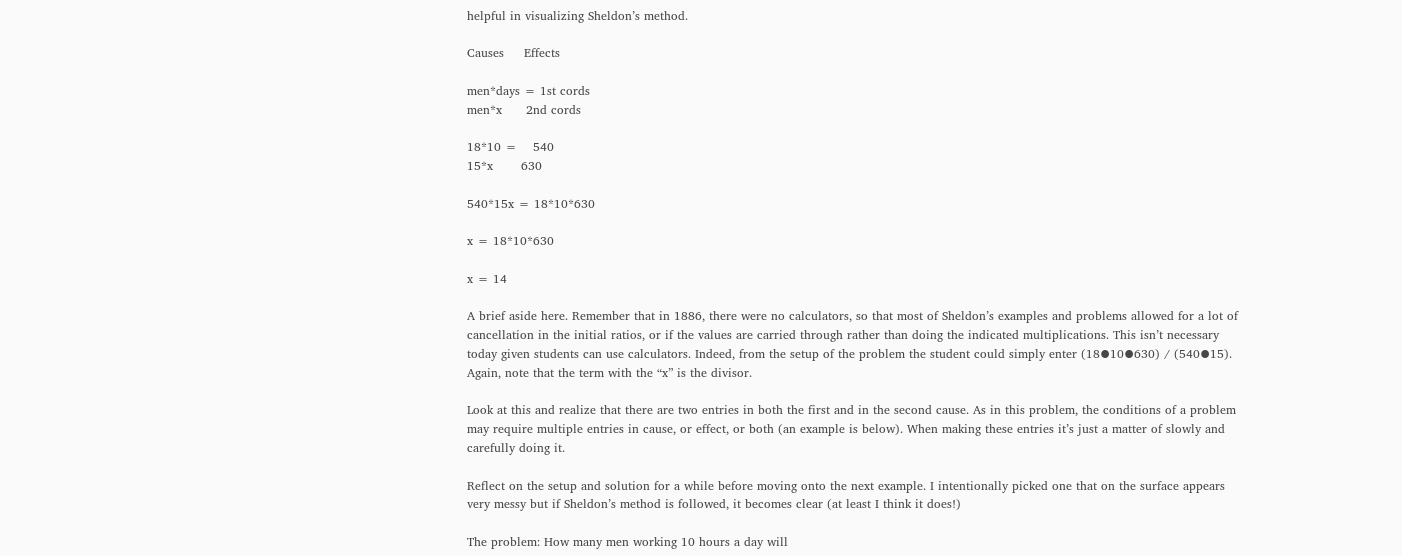helpful in visualizing Sheldon’s method.

Causes     Effects

men*days = 1st cords
men*x      2nd cords

18*10 =    540
15*x       630

540*15x = 18*10*630

x = 18*10*630

x = 14

A brief aside here. Remember that in 1886, there were no calculators, so that most of Sheldon’s examples and problems allowed for a lot of cancellation in the initial ratios, or if the values are carried through rather than doing the indicated multiplications. This isn’t necessary today given students can use calculators. Indeed, from the setup of the problem the student could simply enter (18⦁10⦁630) / (540⦁15). Again, note that the term with the “x” is the divisor.

Look at this and realize that there are two entries in both the first and in the second cause. As in this problem, the conditions of a problem may require multiple entries in cause, or effect, or both (an example is below). When making these entries it’s just a matter of slowly and carefully doing it.

Reflect on the setup and solution for a while before moving onto the next example. I intentionally picked one that on the surface appears very messy but if Sheldon’s method is followed, it becomes clear (at least I think it does!)

The problem: How many men working 10 hours a day will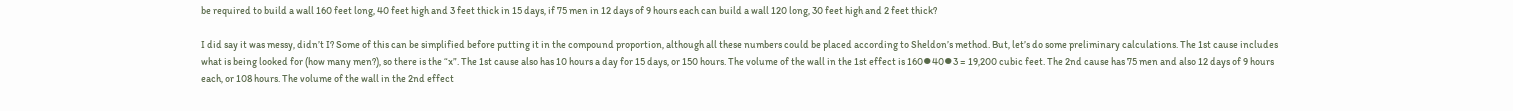be required to build a wall 160 feet long, 40 feet high and 3 feet thick in 15 days, if 75 men in 12 days of 9 hours each can build a wall 120 long, 30 feet high and 2 feet thick?

I did say it was messy, didn’t I? Some of this can be simplified before putting it in the compound proportion, although all these numbers could be placed according to Sheldon’s method. But, let’s do some preliminary calculations. The 1st cause includes what is being looked for (how many men?), so there is the “x”. The 1st cause also has 10 hours a day for 15 days, or 150 hours. The volume of the wall in the 1st effect is 160⦁40⦁3 = 19,200 cubic feet. The 2nd cause has 75 men and also 12 days of 9 hours each, or 108 hours. The volume of the wall in the 2nd effect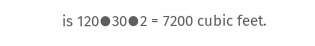is 120⦁30⦁2 = 7200 cubic feet.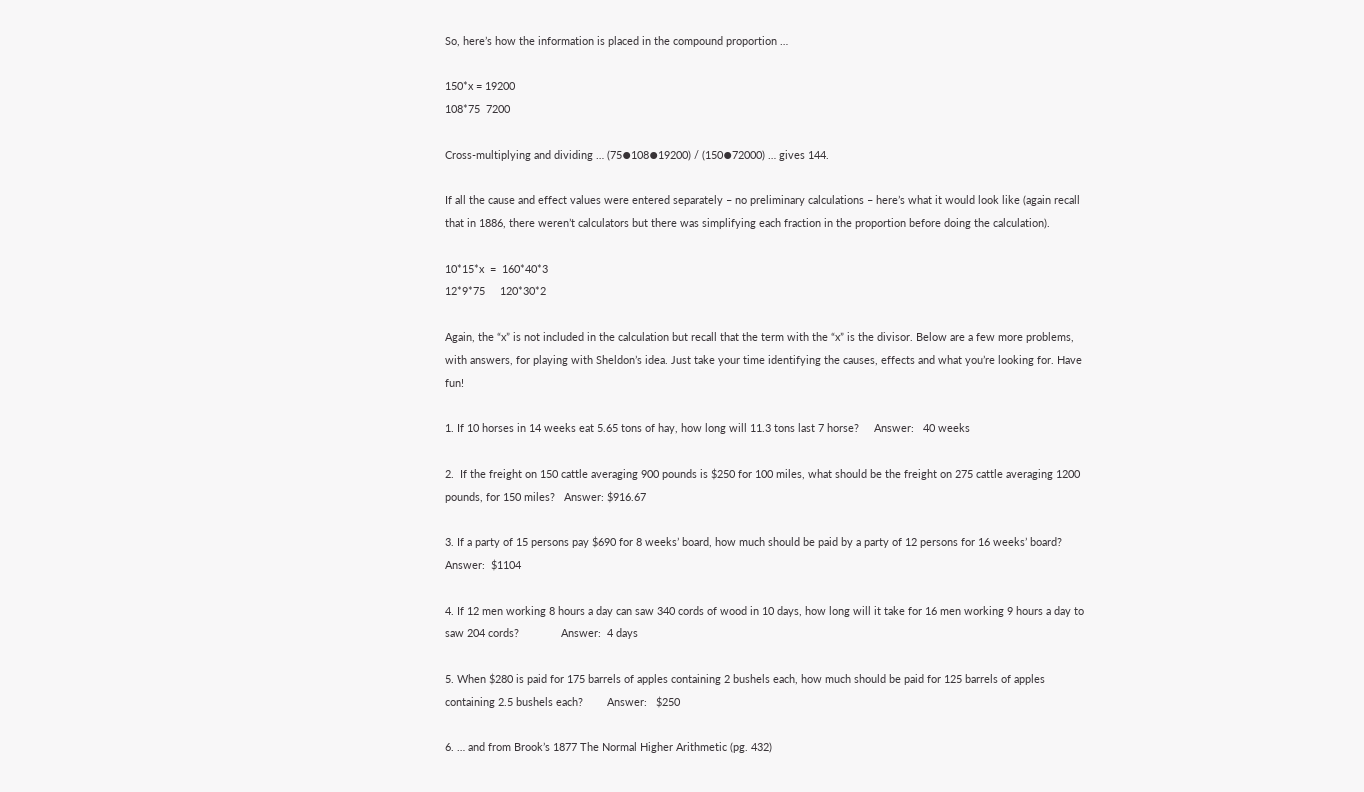So, here’s how the information is placed in the compound proportion …

150*x = 19200
108*75  7200

Cross-multiplying and dividing … (75⦁108⦁19200) / (150⦁72000) … gives 144.

If all the cause and effect values were entered separately – no preliminary calculations – here’s what it would look like (again recall that in 1886, there weren’t calculators but there was simplifying each fraction in the proportion before doing the calculation).

10*15*x  =  160*40*3
12*9*75     120*30*2

Again, the “x” is not included in the calculation but recall that the term with the “x” is the divisor. Below are a few more problems, with answers, for playing with Sheldon’s idea. Just take your time identifying the causes, effects and what you’re looking for. Have fun!

1. If 10 horses in 14 weeks eat 5.65 tons of hay, how long will 11.3 tons last 7 horse?     Answer:   40 weeks

2.  If the freight on 150 cattle averaging 900 pounds is $250 for 100 miles, what should be the freight on 275 cattle averaging 1200 pounds, for 150 miles?   Answer: $916.67

3. If a party of 15 persons pay $690 for 8 weeks’ board, how much should be paid by a party of 12 persons for 16 weeks’ board?      Answer:  $1104

4. If 12 men working 8 hours a day can saw 340 cords of wood in 10 days, how long will it take for 16 men working 9 hours a day to saw 204 cords?              Answer:  4 days

5. When $280 is paid for 175 barrels of apples containing 2 bushels each, how much should be paid for 125 barrels of apples containing 2.5 bushels each?        Answer:   $250

6. … and from Brook’s 1877 The Normal Higher Arithmetic (pg. 432)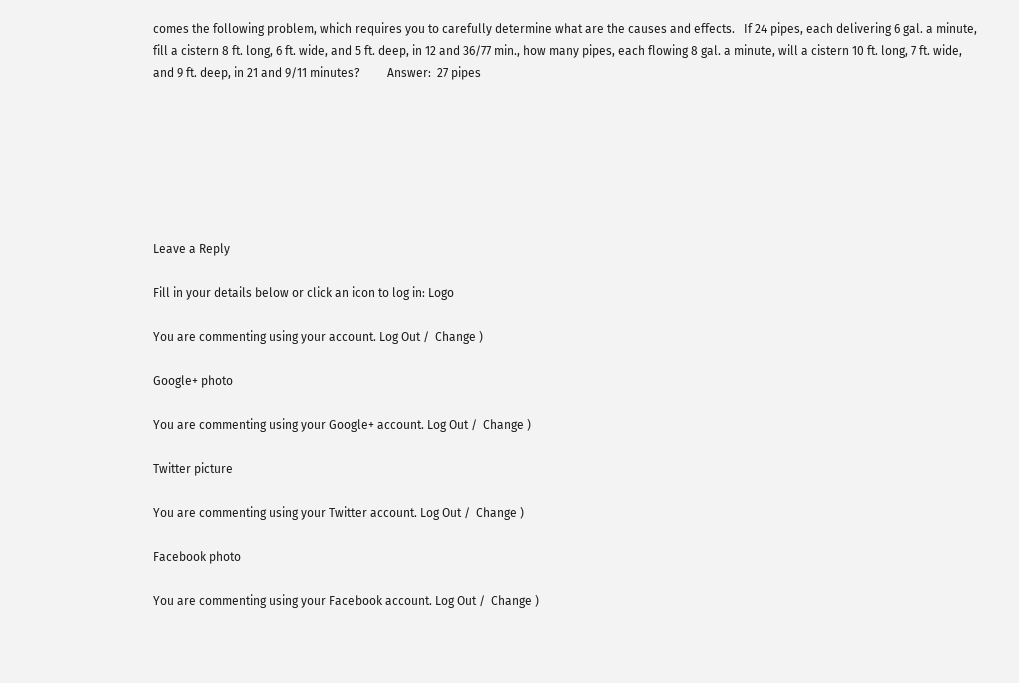comes the following problem, which requires you to carefully determine what are the causes and effects.   If 24 pipes, each delivering 6 gal. a minute, fill a cistern 8 ft. long, 6 ft. wide, and 5 ft. deep, in 12 and 36/77 min., how many pipes, each flowing 8 gal. a minute, will a cistern 10 ft. long, 7 ft. wide, and 9 ft. deep, in 21 and 9/11 minutes?         Answer:  27 pipes







Leave a Reply

Fill in your details below or click an icon to log in: Logo

You are commenting using your account. Log Out /  Change )

Google+ photo

You are commenting using your Google+ account. Log Out /  Change )

Twitter picture

You are commenting using your Twitter account. Log Out /  Change )

Facebook photo

You are commenting using your Facebook account. Log Out /  Change )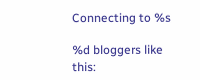Connecting to %s

%d bloggers like this: